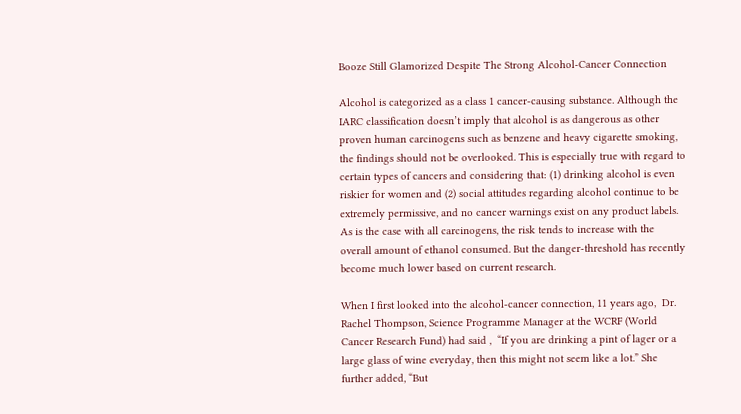Booze Still Glamorized Despite The Strong Alcohol-Cancer Connection

Alcohol is categorized as a class 1 cancer-causing substance. Although the IARC classification doesn’t imply that alcohol is as dangerous as other proven human carcinogens such as benzene and heavy cigarette smoking, the findings should not be overlooked. This is especially true with regard to certain types of cancers and considering that: (1) drinking alcohol is even riskier for women and (2) social attitudes regarding alcohol continue to be extremely permissive, and no cancer warnings exist on any product labels.  As is the case with all carcinogens, the risk tends to increase with the overall amount of ethanol consumed. But the danger-threshold has recently become much lower based on current research.

When I first looked into the alcohol-cancer connection, 11 years ago,  Dr. Rachel Thompson, Science Programme Manager at the WCRF (World Cancer Research Fund) had said ,  “If you are drinking a pint of lager or a large glass of wine everyday, then this might not seem like a lot.” She further added, “But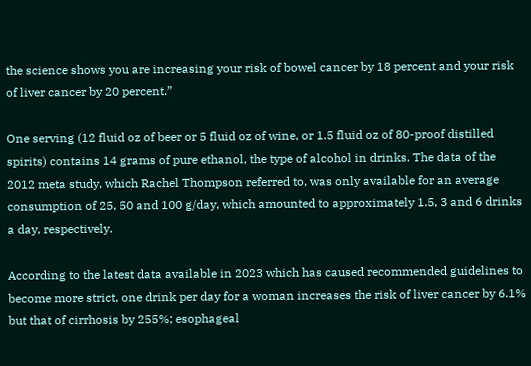the science shows you are increasing your risk of bowel cancer by 18 percent and your risk of liver cancer by 20 percent.”

One serving (12 fluid oz of beer or 5 fluid oz of wine, or 1.5 fluid oz of 80-proof distilled spirits) contains 14 grams of pure ethanol, the type of alcohol in drinks. The data of the 2012 meta study, which Rachel Thompson referred to, was only available for an average consumption of 25, 50 and 100 g/day, which amounted to approximately 1.5, 3 and 6 drinks a day, respectively.

According to the latest data available in 2023 which has caused recommended guidelines to become more strict, one drink per day for a woman increases the risk of liver cancer by 6.1% but that of cirrhosis by 255%; esophageal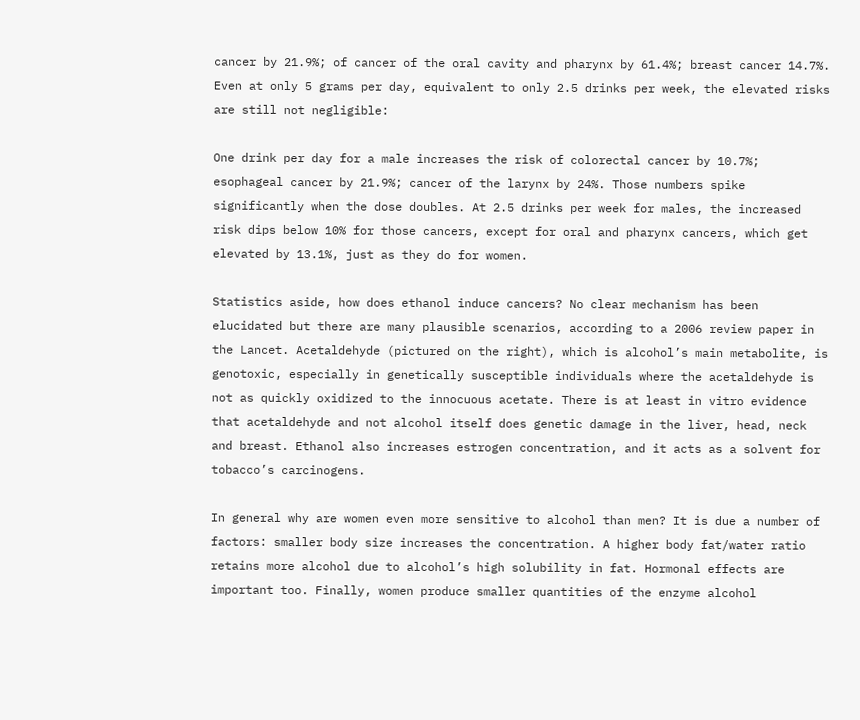cancer by 21.9%; of cancer of the oral cavity and pharynx by 61.4%; breast cancer 14.7%. Even at only 5 grams per day, equivalent to only 2.5 drinks per week, the elevated risks are still not negligible:

One drink per day for a male increases the risk of colorectal cancer by 10.7%; esophageal cancer by 21.9%; cancer of the larynx by 24%. Those numbers spike significantly when the dose doubles. At 2.5 drinks per week for males, the increased risk dips below 10% for those cancers, except for oral and pharynx cancers, which get elevated by 13.1%, just as they do for women.

Statistics aside, how does ethanol induce cancers? No clear mechanism has been elucidated but there are many plausible scenarios, according to a 2006 review paper in the Lancet. Acetaldehyde (pictured on the right), which is alcohol’s main metabolite, is genotoxic, especially in genetically susceptible individuals where the acetaldehyde is not as quickly oxidized to the innocuous acetate. There is at least in vitro evidence that acetaldehyde and not alcohol itself does genetic damage in the liver, head, neck and breast. Ethanol also increases estrogen concentration, and it acts as a solvent for tobacco’s carcinogens.

In general why are women even more sensitive to alcohol than men? It is due a number of factors: smaller body size increases the concentration. A higher body fat/water ratio retains more alcohol due to alcohol’s high solubility in fat. Hormonal effects are important too. Finally, women produce smaller quantities of the enzyme alcohol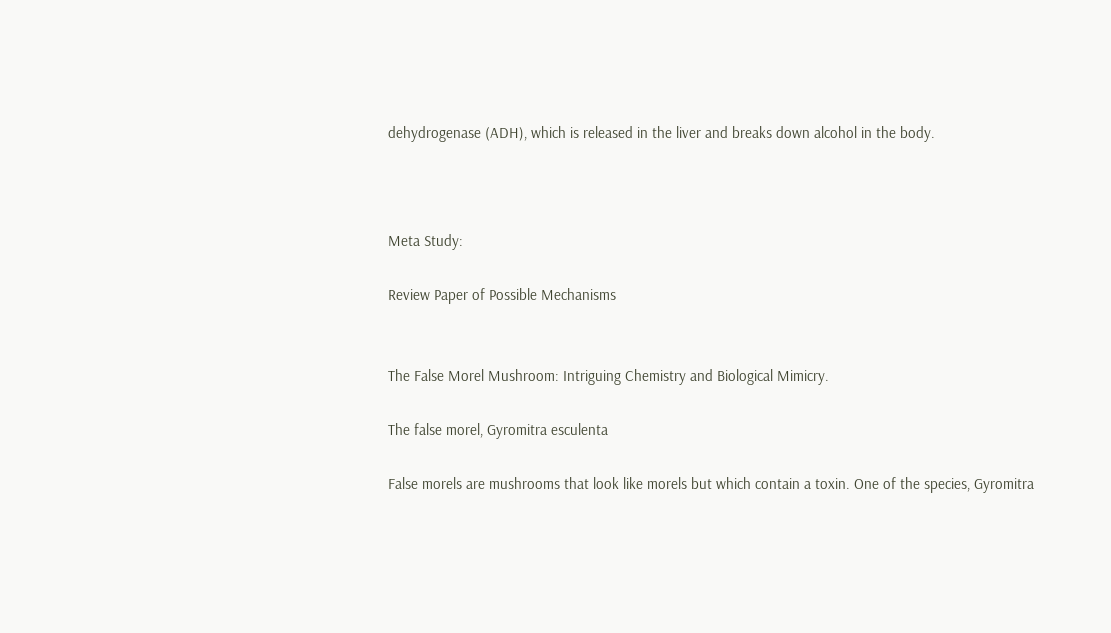dehydrogenase (ADH), which is released in the liver and breaks down alcohol in the body.



Meta Study:

Review Paper of Possible Mechanisms


The False Morel Mushroom: Intriguing Chemistry and Biological Mimicry.

The false morel, Gyromitra esculenta

False morels are mushrooms that look like morels but which contain a toxin. One of the species, Gyromitra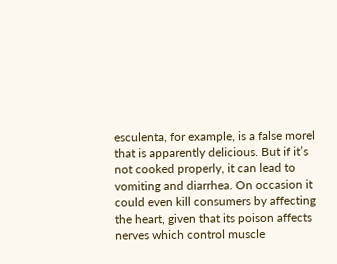esculenta, for example, is a false morel that is apparently delicious. But if it’s not cooked properly, it can lead to vomiting and diarrhea. On occasion it could even kill consumers by affecting the heart, given that its poison affects nerves which control muscle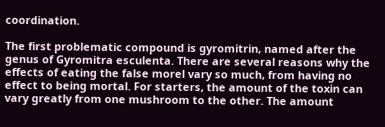coordination.

The first problematic compound is gyromitrin, named after the genus of Gyromitra esculenta. There are several reasons why the effects of eating the false morel vary so much, from having no effect to being mortal. For starters, the amount of the toxin can vary greatly from one mushroom to the other. The amount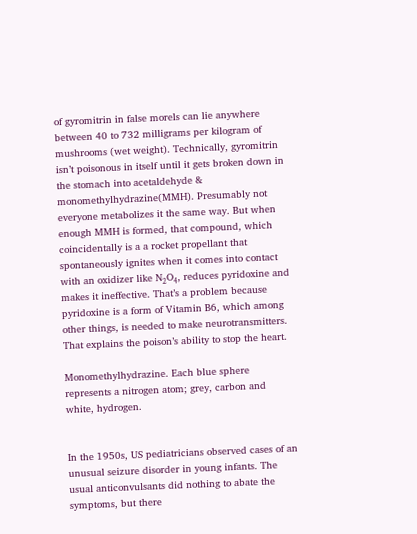of gyromitrin in false morels can lie anywhere between 40 to 732 milligrams per kilogram of mushrooms (wet weight). Technically, gyromitrin isn’t poisonous in itself until it gets broken down in the stomach into acetaldehyde & monomethylhydrazine(MMH). Presumably not everyone metabolizes it the same way. But when enough MMH is formed, that compound, which coincidentally is a a rocket propellant that spontaneously ignites when it comes into contact with an oxidizer like N₂O₄, reduces pyridoxine and makes it ineffective. That’s a problem because pyridoxine is a form of Vitamin B6, which among other things, is needed to make neurotransmitters. That explains the poison’s ability to stop the heart.

Monomethylhydrazine. Each blue sphere represents a nitrogen atom; grey, carbon and white, hydrogen.


In the 1950s, US pediatricians observed cases of an unusual seizure disorder in young infants. The usual anticonvulsants did nothing to abate the symptoms, but there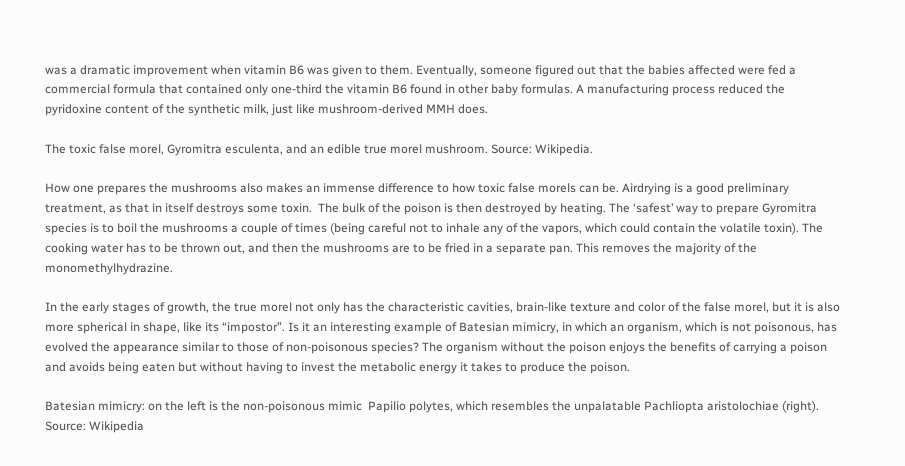was a dramatic improvement when vitamin B6 was given to them. Eventually, someone figured out that the babies affected were fed a commercial formula that contained only one-third the vitamin B6 found in other baby formulas. A manufacturing process reduced the pyridoxine content of the synthetic milk, just like mushroom-derived MMH does.

The toxic false morel, Gyromitra esculenta, and an edible true morel mushroom. Source: Wikipedia.

How one prepares the mushrooms also makes an immense difference to how toxic false morels can be. Airdrying is a good preliminary treatment, as that in itself destroys some toxin.  The bulk of the poison is then destroyed by heating. The ‘safest’ way to prepare Gyromitra species is to boil the mushrooms a couple of times (being careful not to inhale any of the vapors, which could contain the volatile toxin). The cooking water has to be thrown out, and then the mushrooms are to be fried in a separate pan. This removes the majority of the monomethylhydrazine.

In the early stages of growth, the true morel not only has the characteristic cavities, brain-like texture and color of the false morel, but it is also more spherical in shape, like its “impostor”. Is it an interesting example of Batesian mimicry, in which an organism, which is not poisonous, has evolved the appearance similar to those of non-poisonous species? The organism without the poison enjoys the benefits of carrying a poison and avoids being eaten but without having to invest the metabolic energy it takes to produce the poison.

Batesian mimicry: on the left is the non-poisonous mimic  Papilio polytes, which resembles the unpalatable Pachliopta aristolochiae (right). Source: Wikipedia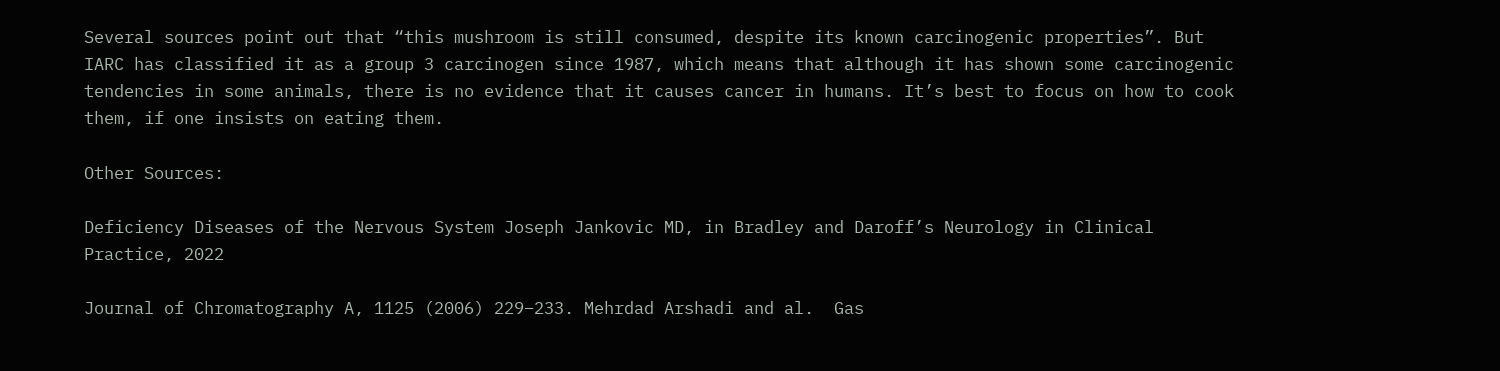Several sources point out that “this mushroom is still consumed, despite its known carcinogenic properties”. But IARC has classified it as a group 3 carcinogen since 1987, which means that although it has shown some carcinogenic tendencies in some animals, there is no evidence that it causes cancer in humans. It’s best to focus on how to cook them, if one insists on eating them.

Other Sources:

Deficiency Diseases of the Nervous System Joseph Jankovic MD, in Bradley and Daroff’s Neurology in Clinical Practice, 2022

Journal of Chromatography A, 1125 (2006) 229–233. Mehrdad Arshadi and al.  Gas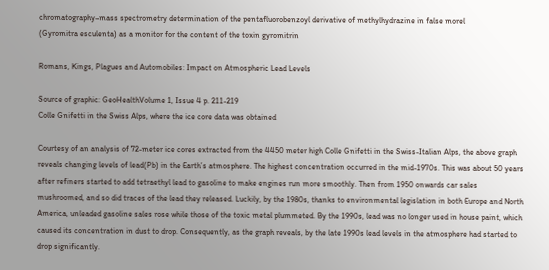chromatography–mass spectrometry determination of the pentafluorobenzoyl derivative of methylhydrazine in false morel
(Gyromitra esculenta) as a monitor for the content of the toxin gyromitrin

Romans, Kings, Plagues and Automobiles: Impact on Atmospheric Lead Levels

Source of graphic: GeoHealthVolume 1, Issue 4 p. 211-219
Colle Gnifetti in the Swiss Alps, where the ice core data was obtained

Courtesy of an analysis of 72-meter ice cores extracted from the 4450 meter high Colle Gnifetti in the Swiss-Italian Alps, the above graph reveals changing levels of lead(Pb) in the Earth’s atmosphere. The highest concentration occurred in the mid-1970s. This was about 50 years after refiners started to add tetraethyl lead to gasoline to make engines run more smoothly. Then from 1950 onwards car sales mushroomed, and so did traces of the lead they released. Luckily, by the 1980s, thanks to environmental legislation in both Europe and North America, unleaded gasoline sales rose while those of the toxic metal plummeted. By the 1990s, lead was no longer used in house paint, which caused its concentration in dust to drop. Consequently, as the graph reveals, by the late 1990s lead levels in the atmosphere had started to drop significantly.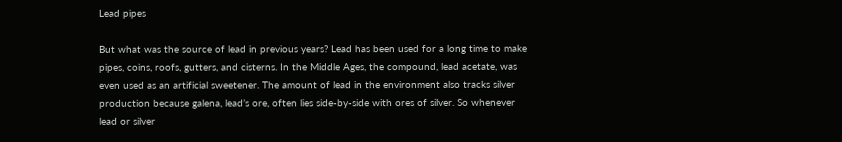Lead pipes

But what was the source of lead in previous years? Lead has been used for a long time to make pipes, coins, roofs, gutters, and cisterns. In the Middle Ages, the compound, lead acetate, was even used as an artificial sweetener. The amount of lead in the environment also tracks silver production because galena, lead’s ore, often lies side-by-side with ores of silver. So whenever lead or silver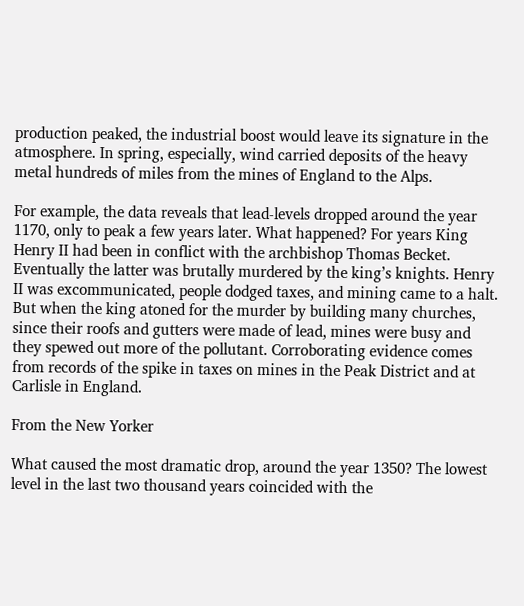production peaked, the industrial boost would leave its signature in the atmosphere. In spring, especially, wind carried deposits of the heavy metal hundreds of miles from the mines of England to the Alps.

For example, the data reveals that lead-levels dropped around the year 1170, only to peak a few years later. What happened? For years King Henry II had been in conflict with the archbishop Thomas Becket. Eventually the latter was brutally murdered by the king’s knights. Henry II was excommunicated, people dodged taxes, and mining came to a halt. But when the king atoned for the murder by building many churches, since their roofs and gutters were made of lead, mines were busy and they spewed out more of the pollutant. Corroborating evidence comes from records of the spike in taxes on mines in the Peak District and at Carlisle in England.

From the New Yorker

What caused the most dramatic drop, around the year 1350? The lowest level in the last two thousand years coincided with the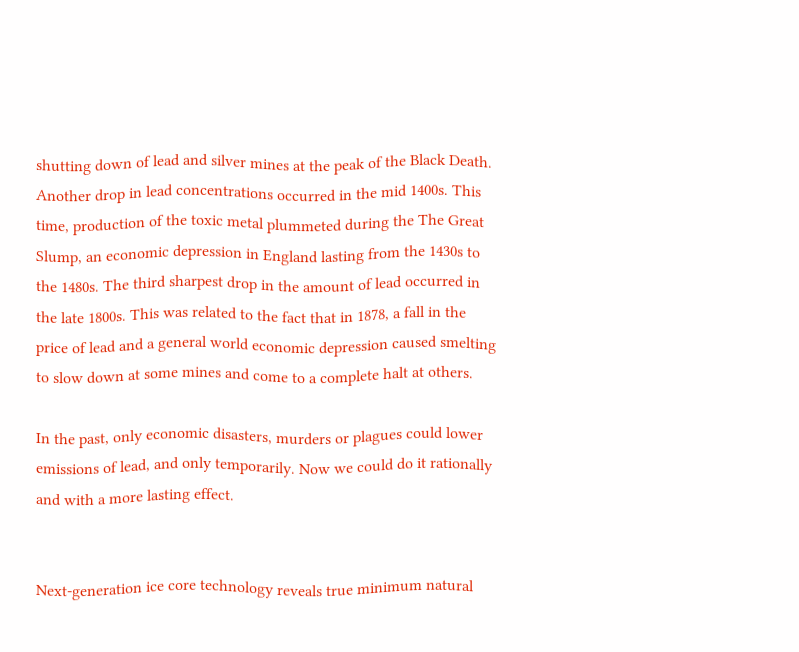shutting down of lead and silver mines at the peak of the Black Death. Another drop in lead concentrations occurred in the mid 1400s. This time, production of the toxic metal plummeted during the The Great Slump, an economic depression in England lasting from the 1430s to the 1480s. The third sharpest drop in the amount of lead occurred in the late 1800s. This was related to the fact that in 1878, a fall in the price of lead and a general world economic depression caused smelting to slow down at some mines and come to a complete halt at others.

In the past, only economic disasters, murders or plagues could lower emissions of lead, and only temporarily. Now we could do it rationally and with a more lasting effect.


Next-generation ice core technology reveals true minimum natural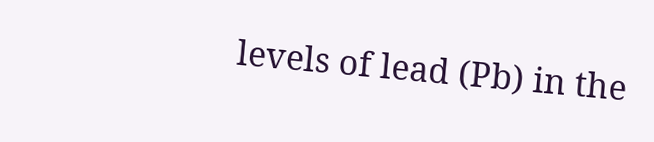levels of lead (Pb) in the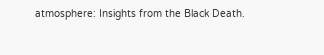atmosphere: Insights from the Black Death.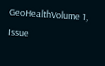GeoHealthVolume 1, Issue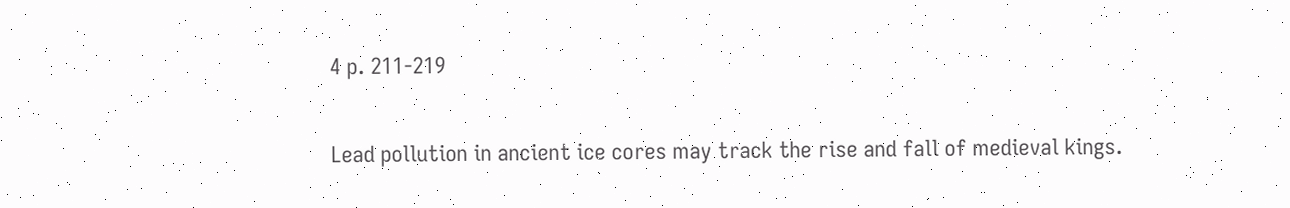4 p. 211-219

Lead pollution in ancient ice cores may track the rise and fall of medieval kings.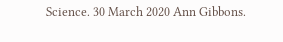Science. 30 March 2020 Ann Gibbons.